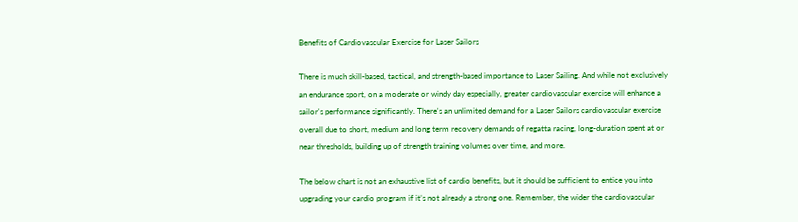Benefits of Cardiovascular Exercise for Laser Sailors

There is much skill-based, tactical, and strength-based importance to Laser Sailing. And while not exclusively an endurance sport, on a moderate or windy day especially, greater cardiovascular exercise will enhance a sailor's performance significantly. There's an unlimited demand for a Laser Sailors cardiovascular exercise overall due to short, medium and long term recovery demands of regatta racing, long-duration spent at or near thresholds, building up of strength training volumes over time, and more.

The below chart is not an exhaustive list of cardio benefits, but it should be sufficient to entice you into upgrading your cardio program if it’s not already a strong one. Remember, the wider the cardiovascular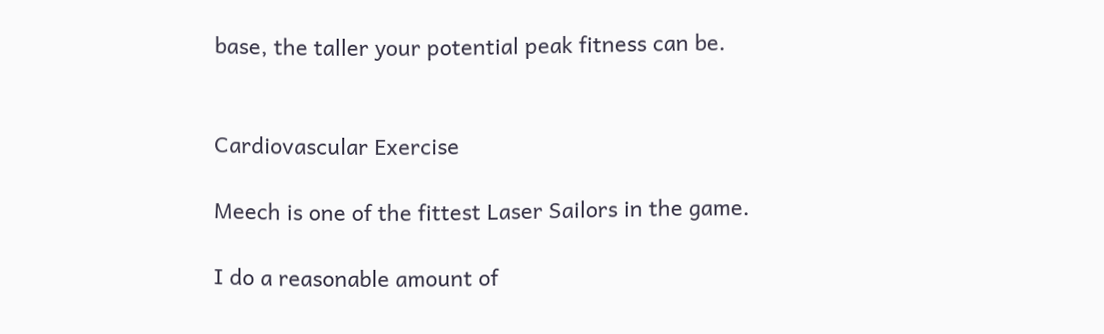base, the taller your potential peak fitness can be.


Cardiovascular Exercise

Meech is one of the fittest Laser Sailors in the game.

I do a reasonable amount of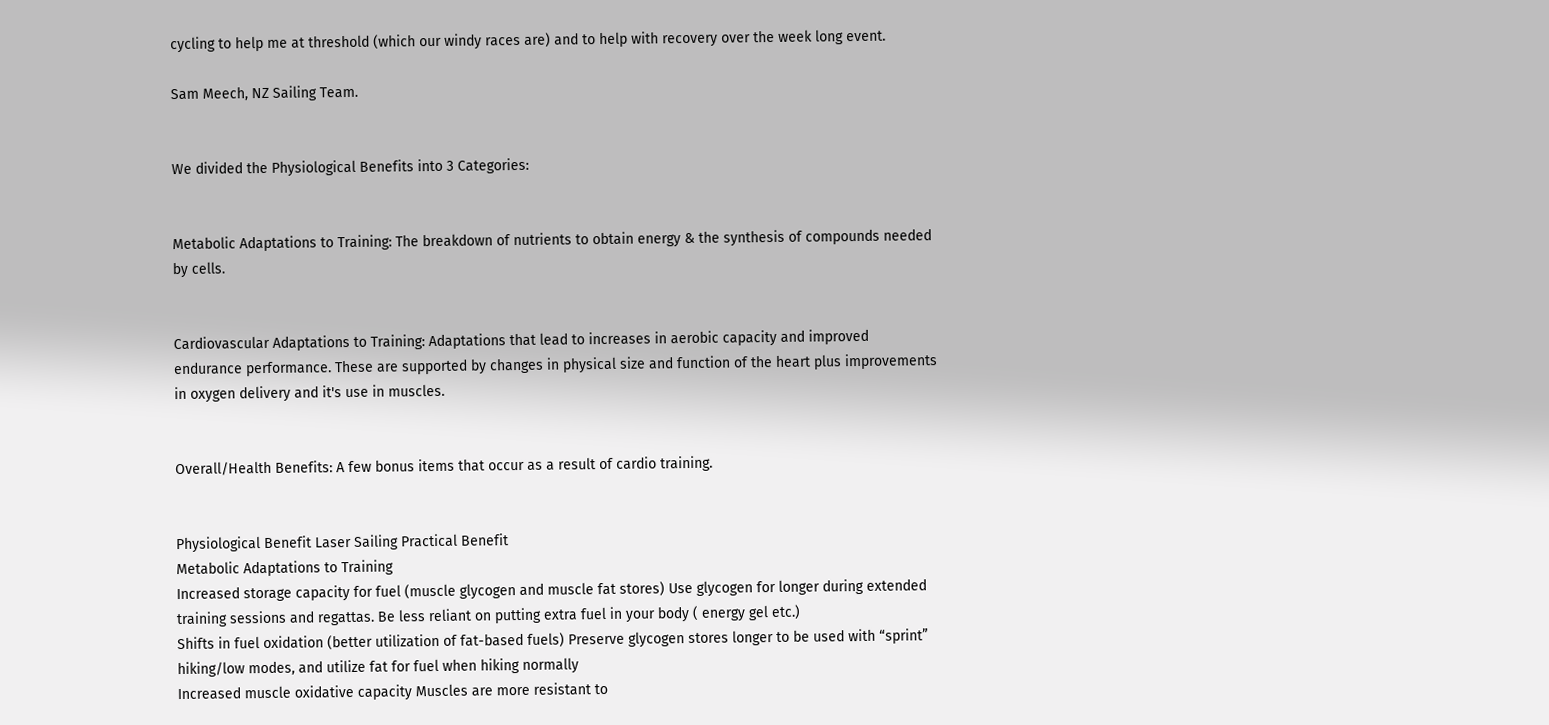cycling to help me at threshold (which our windy races are) and to help with recovery over the week long event.

Sam Meech, NZ Sailing Team.


We divided the Physiological Benefits into 3 Categories:


Metabolic Adaptations to Training: The breakdown of nutrients to obtain energy & the synthesis of compounds needed by cells.


Cardiovascular Adaptations to Training: Adaptations that lead to increases in aerobic capacity and improved endurance performance. These are supported by changes in physical size and function of the heart plus improvements in oxygen delivery and it's use in muscles.


Overall/Health Benefits: A few bonus items that occur as a result of cardio training.


Physiological Benefit Laser Sailing Practical Benefit
Metabolic Adaptations to Training
Increased storage capacity for fuel (muscle glycogen and muscle fat stores) Use glycogen for longer during extended training sessions and regattas. Be less reliant on putting extra fuel in your body ( energy gel etc.)
Shifts in fuel oxidation (better utilization of fat-based fuels) Preserve glycogen stores longer to be used with “sprint” hiking/low modes, and utilize fat for fuel when hiking normally
Increased muscle oxidative capacity Muscles are more resistant to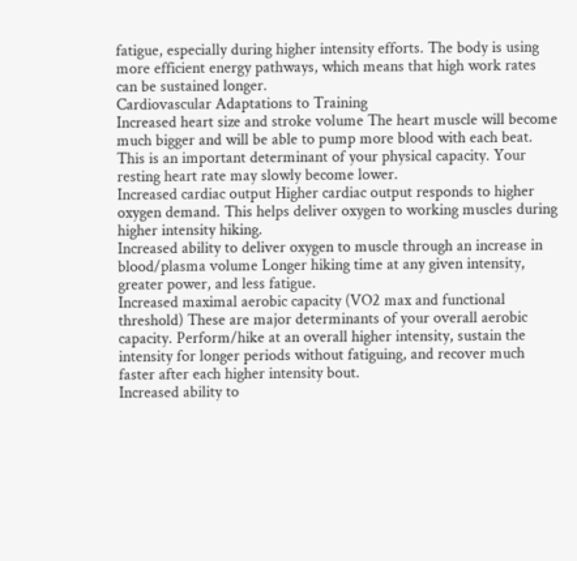fatigue, especially during higher intensity efforts. The body is using more efficient energy pathways, which means that high work rates can be sustained longer.
Cardiovascular Adaptations to Training
Increased heart size and stroke volume The heart muscle will become much bigger and will be able to pump more blood with each beat. This is an important determinant of your physical capacity. Your resting heart rate may slowly become lower.
Increased cardiac output Higher cardiac output responds to higher oxygen demand. This helps deliver oxygen to working muscles during higher intensity hiking.
Increased ability to deliver oxygen to muscle through an increase in blood/plasma volume Longer hiking time at any given intensity, greater power, and less fatigue.
Increased maximal aerobic capacity (VO2 max and functional threshold) These are major determinants of your overall aerobic capacity. Perform/hike at an overall higher intensity, sustain the intensity for longer periods without fatiguing, and recover much faster after each higher intensity bout.
Increased ability to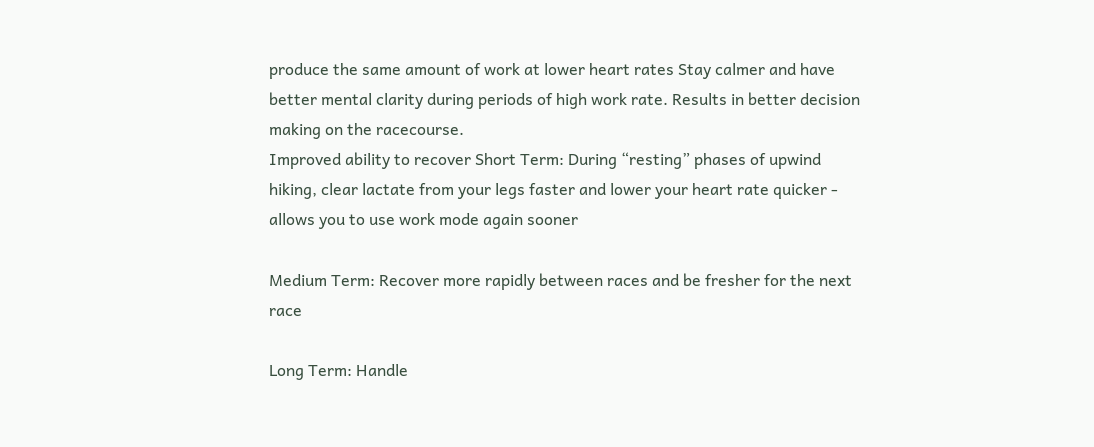produce the same amount of work at lower heart rates Stay calmer and have better mental clarity during periods of high work rate. Results in better decision making on the racecourse.
Improved ability to recover Short Term: During “resting” phases of upwind hiking, clear lactate from your legs faster and lower your heart rate quicker - allows you to use work mode again sooner

Medium Term: Recover more rapidly between races and be fresher for the next race

Long Term: Handle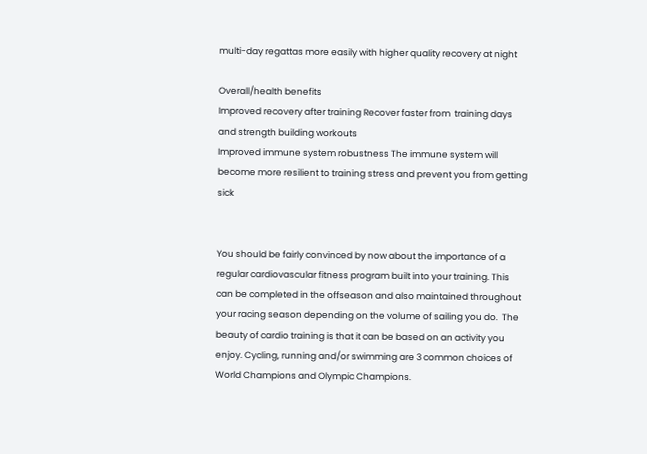multi-day regattas more easily with higher quality recovery at night

Overall/health benefits
Improved recovery after training Recover faster from  training days and strength building workouts
Improved immune system robustness The immune system will become more resilient to training stress and prevent you from getting sick


You should be fairly convinced by now about the importance of a regular cardiovascular fitness program built into your training. This can be completed in the offseason and also maintained throughout your racing season depending on the volume of sailing you do.  The beauty of cardio training is that it can be based on an activity you enjoy. Cycling, running and/or swimming are 3 common choices of World Champions and Olympic Champions.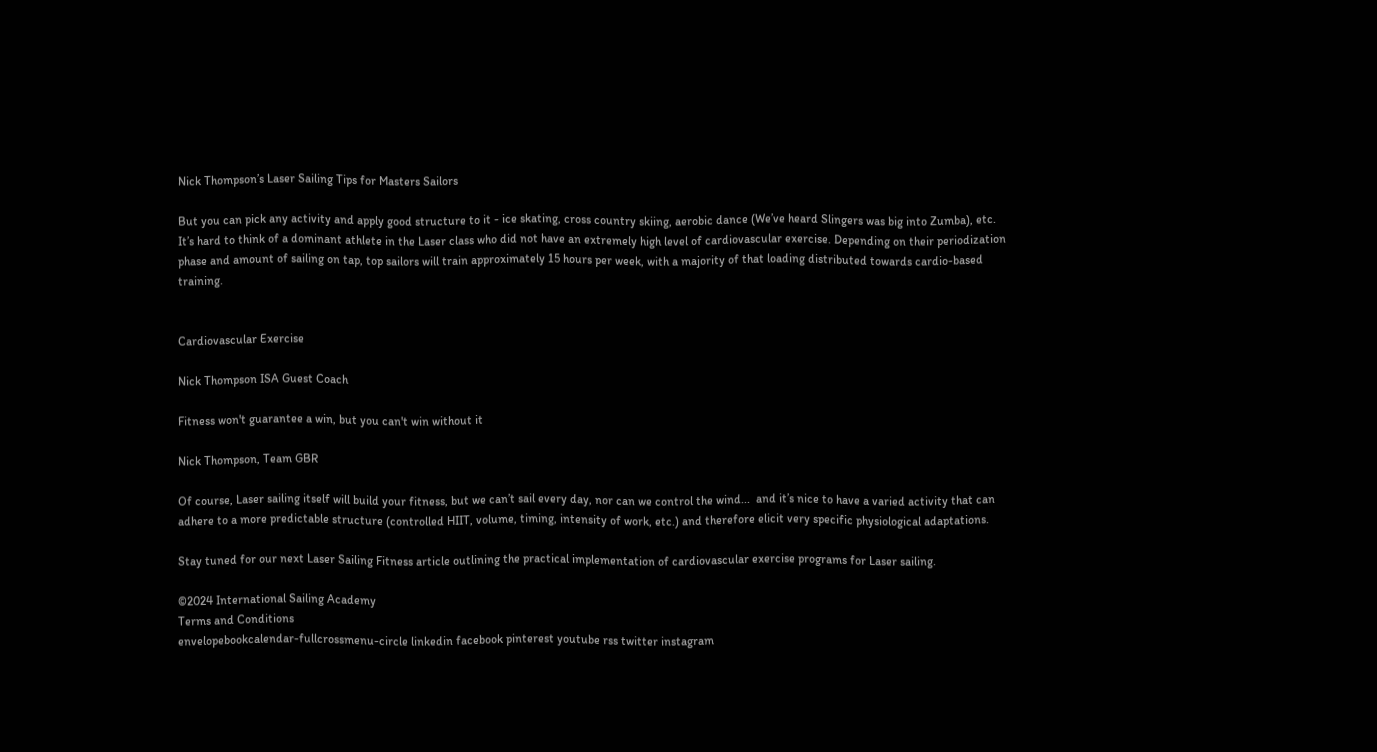Nick Thompson’s Laser Sailing Tips for Masters Sailors

But you can pick any activity and apply good structure to it - ice skating, cross country skiing, aerobic dance (We’ve heard Slingers was big into Zumba), etc.  It’s hard to think of a dominant athlete in the Laser class who did not have an extremely high level of cardiovascular exercise. Depending on their periodization phase and amount of sailing on tap, top sailors will train approximately 15 hours per week, with a majority of that loading distributed towards cardio-based training.


Cardiovascular Exercise

Nick Thompson ISA Guest Coach

Fitness won't guarantee a win, but you can't win without it

Nick Thompson, Team GBR

Of course, Laser sailing itself will build your fitness, but we can’t sail every day, nor can we control the wind...  and it’s nice to have a varied activity that can adhere to a more predictable structure (controlled HIIT, volume, timing, intensity of work, etc.) and therefore elicit very specific physiological adaptations.

Stay tuned for our next Laser Sailing Fitness article outlining the practical implementation of cardiovascular exercise programs for Laser sailing.

©2024 International Sailing Academy
Terms and Conditions
envelopebookcalendar-fullcrossmenu-circle linkedin facebook pinterest youtube rss twitter instagram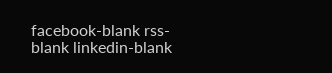facebook-blank rss-blank linkedin-blank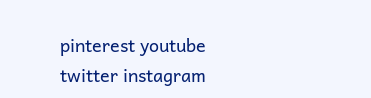pinterest youtube twitter instagram